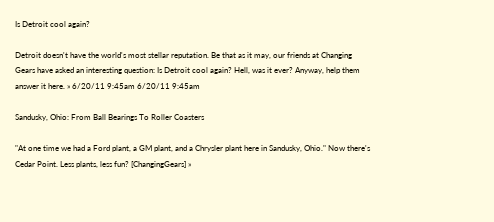Is Detroit cool again?

Detroit doesn't have the world's most stellar reputation. Be that as it may, our friends at Changing Gears have asked an interesting question: Is Detroit cool again? Hell, was it ever? Anyway, help them answer it here. » 6/20/11 9:45am 6/20/11 9:45am

Sandusky, Ohio: From Ball Bearings To Roller Coasters

"At one time we had a Ford plant, a GM plant, and a Chrysler plant here in Sandusky, Ohio." Now there's Cedar Point. Less plants, less fun? [ChangingGears] »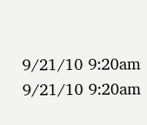9/21/10 9:20am 9/21/10 9:20am